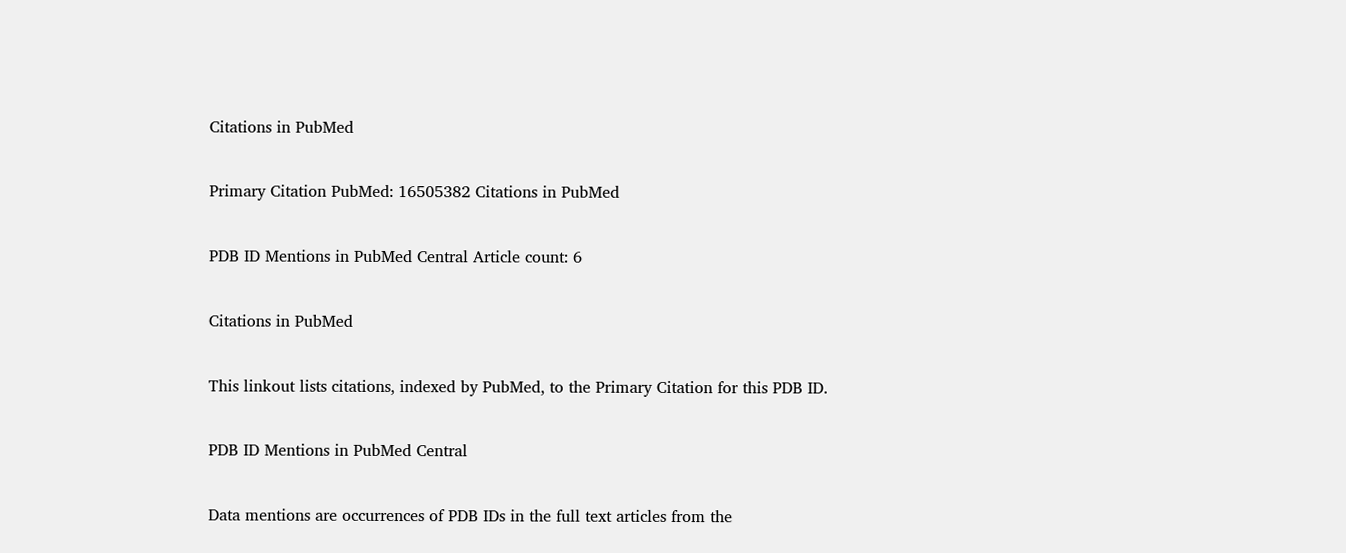Citations in PubMed

Primary Citation PubMed: 16505382 Citations in PubMed

PDB ID Mentions in PubMed Central Article count: 6

Citations in PubMed

This linkout lists citations, indexed by PubMed, to the Primary Citation for this PDB ID.

PDB ID Mentions in PubMed Central

Data mentions are occurrences of PDB IDs in the full text articles from the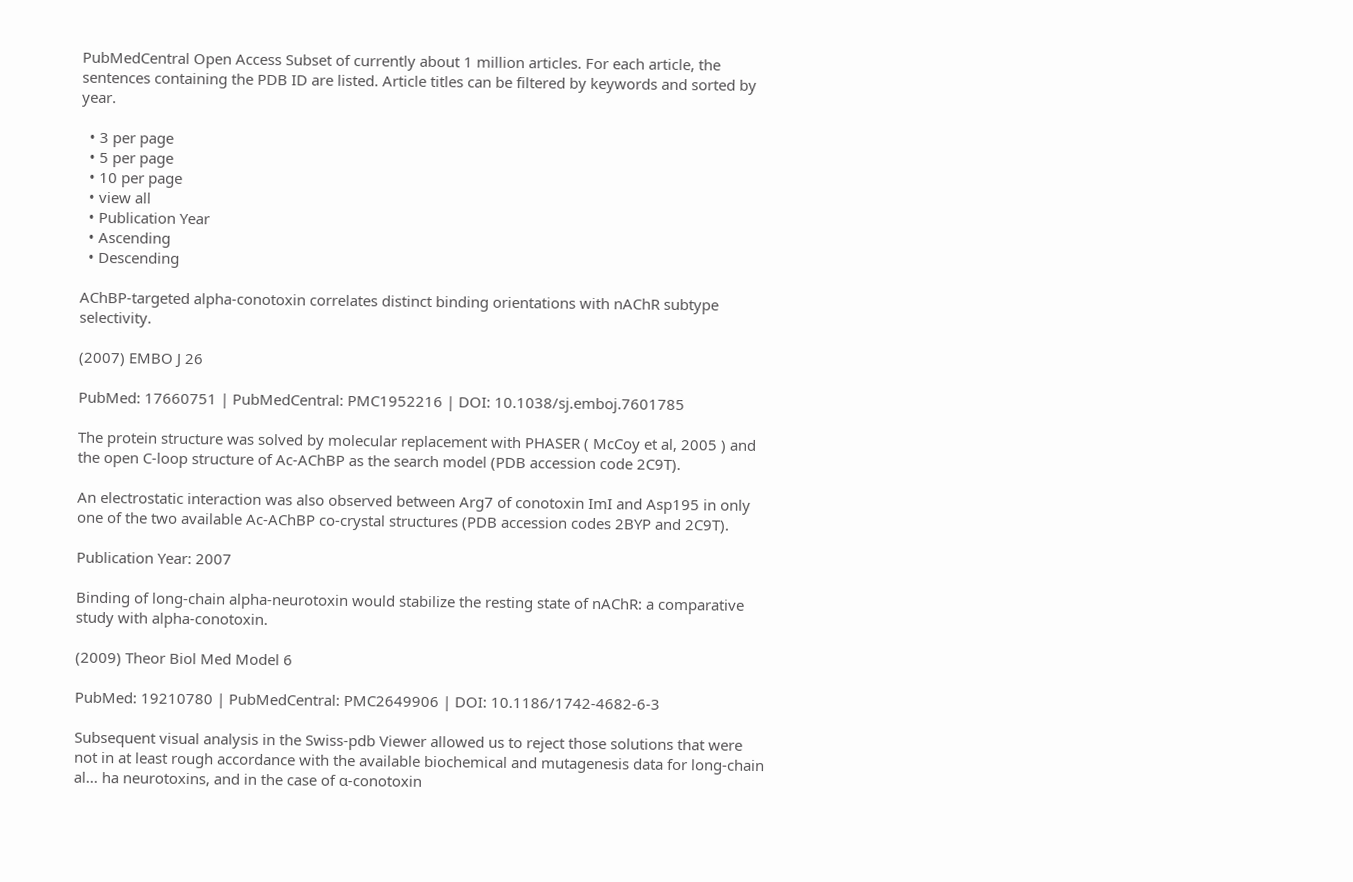PubMedCentral Open Access Subset of currently about 1 million articles. For each article, the sentences containing the PDB ID are listed. Article titles can be filtered by keywords and sorted by year.

  • 3 per page
  • 5 per page
  • 10 per page
  • view all
  • Publication Year
  • Ascending
  • Descending

AChBP-targeted alpha-conotoxin correlates distinct binding orientations with nAChR subtype selectivity.

(2007) EMBO J 26

PubMed: 17660751 | PubMedCentral: PMC1952216 | DOI: 10.1038/sj.emboj.7601785

The protein structure was solved by molecular replacement with PHASER ( McCoy et al, 2005 ) and the open C-loop structure of Ac-AChBP as the search model (PDB accession code 2C9T).

An electrostatic interaction was also observed between Arg7 of conotoxin ImI and Asp195 in only one of the two available Ac-AChBP co-crystal structures (PDB accession codes 2BYP and 2C9T).

Publication Year: 2007

Binding of long-chain alpha-neurotoxin would stabilize the resting state of nAChR: a comparative study with alpha-conotoxin.

(2009) Theor Biol Med Model 6

PubMed: 19210780 | PubMedCentral: PMC2649906 | DOI: 10.1186/1742-4682-6-3

Subsequent visual analysis in the Swiss-pdb Viewer allowed us to reject those solutions that were not in at least rough accordance with the available biochemical and mutagenesis data for long-chain al... ha neurotoxins, and in the case of α-conotoxin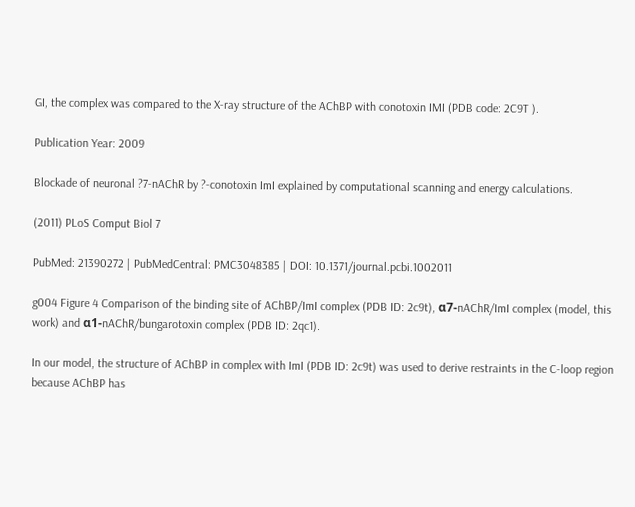GI, the complex was compared to the X-ray structure of the AChBP with conotoxin IMI (PDB code: 2C9T ).

Publication Year: 2009

Blockade of neuronal ?7-nAChR by ?-conotoxin ImI explained by computational scanning and energy calculations.

(2011) PLoS Comput Biol 7

PubMed: 21390272 | PubMedCentral: PMC3048385 | DOI: 10.1371/journal.pcbi.1002011

g004 Figure 4 Comparison of the binding site of AChBP/ImI complex (PDB ID: 2c9t), α7-nAChR/ImI complex (model, this work) and α1-nAChR/bungarotoxin complex (PDB ID: 2qc1).

In our model, the structure of AChBP in complex with ImI (PDB ID: 2c9t) was used to derive restraints in the C-loop region because AChBP has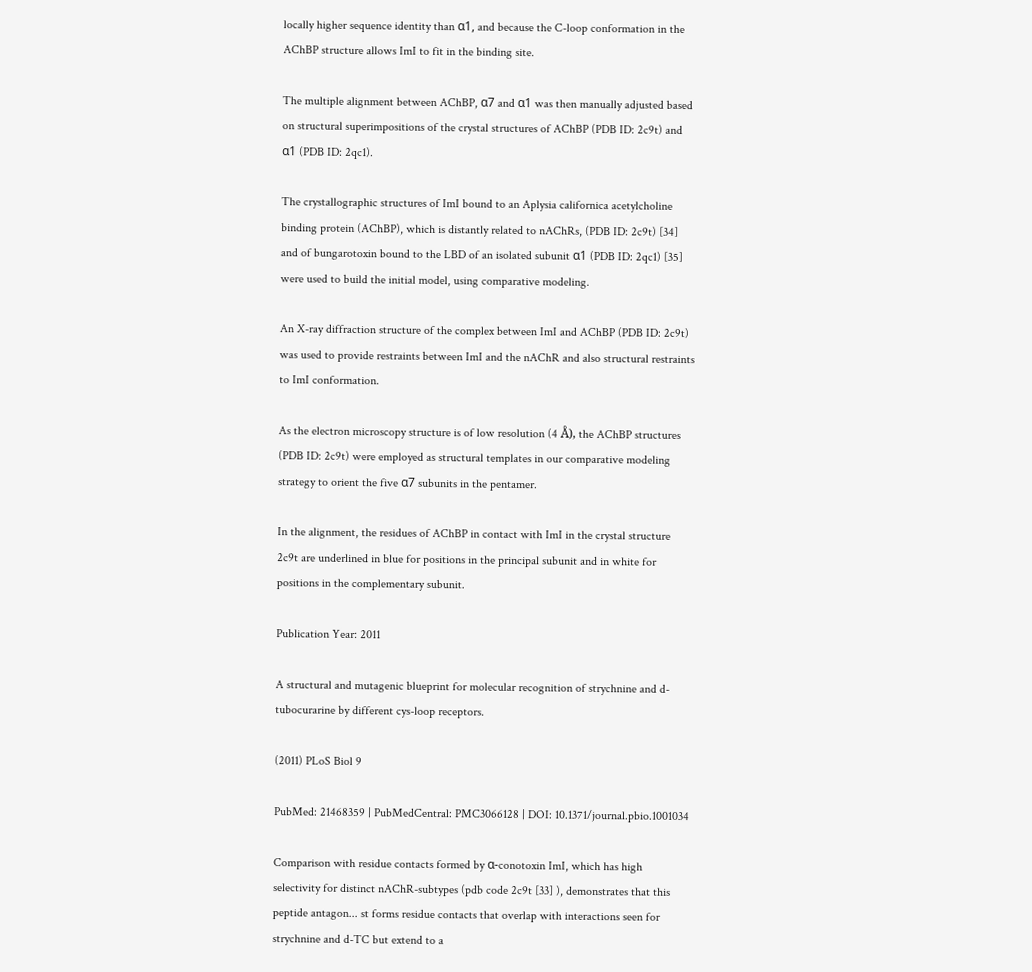locally higher sequence identity than α1, and because the C-loop conformation in the AChBP structure allows ImI to fit in the binding site.

The multiple alignment between AChBP, α7 and α1 was then manually adjusted based on structural superimpositions of the crystal structures of AChBP (PDB ID: 2c9t) and α1 (PDB ID: 2qc1).

The crystallographic structures of ImI bound to an Aplysia californica acetylcholine binding protein (AChBP), which is distantly related to nAChRs, (PDB ID: 2c9t) [34] and of bungarotoxin bound to the LBD of an isolated subunit α1 (PDB ID: 2qc1) [35] were used to build the initial model, using comparative modeling.

An X-ray diffraction structure of the complex between ImI and AChBP (PDB ID: 2c9t) was used to provide restraints between ImI and the nAChR and also structural restraints to ImI conformation.

As the electron microscopy structure is of low resolution (4 Å), the AChBP structures (PDB ID: 2c9t) were employed as structural templates in our comparative modeling strategy to orient the five α7 subunits in the pentamer.

In the alignment, the residues of AChBP in contact with ImI in the crystal structure 2c9t are underlined in blue for positions in the principal subunit and in white for positions in the complementary subunit.

Publication Year: 2011

A structural and mutagenic blueprint for molecular recognition of strychnine and d-tubocurarine by different cys-loop receptors.

(2011) PLoS Biol 9

PubMed: 21468359 | PubMedCentral: PMC3066128 | DOI: 10.1371/journal.pbio.1001034

Comparison with residue contacts formed by α-conotoxin ImI, which has high selectivity for distinct nAChR-subtypes (pdb code 2c9t [33] ), demonstrates that this peptide antagon... st forms residue contacts that overlap with interactions seen for strychnine and d-TC but extend to a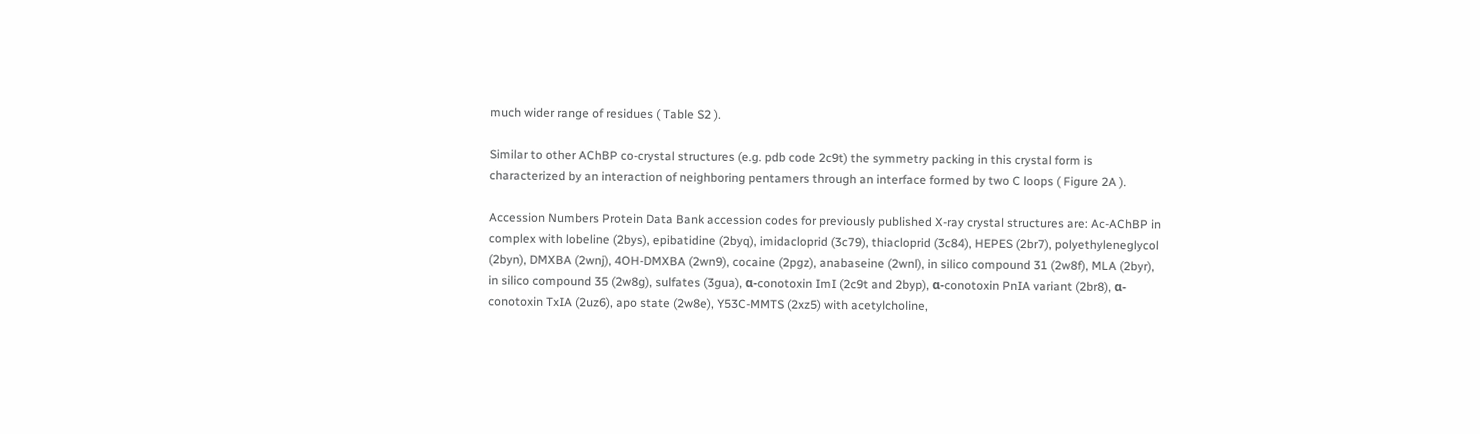much wider range of residues ( Table S2 ).

Similar to other AChBP co-crystal structures (e.g. pdb code 2c9t) the symmetry packing in this crystal form is characterized by an interaction of neighboring pentamers through an interface formed by two C loops ( Figure 2A ).

Accession Numbers Protein Data Bank accession codes for previously published X-ray crystal structures are: Ac-AChBP in complex with lobeline (2bys), epibatidine (2byq), imidacloprid (3c79), thiacloprid (3c84), HEPES (2br7), polyethyleneglycol (2byn), DMXBA (2wnj), 4OH-DMXBA (2wn9), cocaine (2pgz), anabaseine (2wnl), in silico compound 31 (2w8f), MLA (2byr), in silico compound 35 (2w8g), sulfates (3gua), α-conotoxin ImI (2c9t and 2byp), α-conotoxin PnIA variant (2br8), α-conotoxin TxIA (2uz6), apo state (2w8e), Y53C-MMTS (2xz5) with acetylcholine,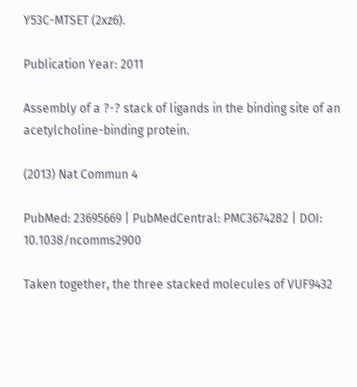Y53C-MTSET (2xz6).

Publication Year: 2011

Assembly of a ?-? stack of ligands in the binding site of an acetylcholine-binding protein.

(2013) Nat Commun 4

PubMed: 23695669 | PubMedCentral: PMC3674282 | DOI: 10.1038/ncomms2900

Taken together, the three stacked molecules of VUF9432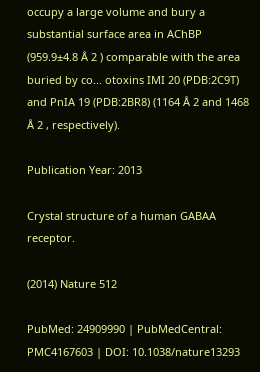occupy a large volume and bury a substantial surface area in AChBP (959.9±4.8 Å 2 ) comparable with the area buried by co... otoxins IMI 20 (PDB:2C9T) and PnIA 19 (PDB:2BR8) (1164 Å 2 and 1468 Å 2 , respectively).

Publication Year: 2013

Crystal structure of a human GABAA receptor.

(2014) Nature 512

PubMed: 24909990 | PubMedCentral: PMC4167603 | DOI: 10.1038/nature13293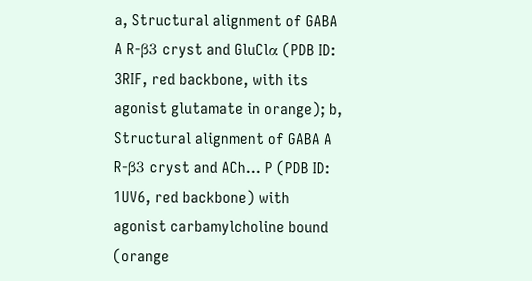a, Structural alignment of GABA A R-β3 cryst and GluClα (PDB ID: 3RIF, red backbone, with its agonist glutamate in orange); b, Structural alignment of GABA A R-β3 cryst and ACh... P (PDB ID: 1UV6, red backbone) with agonist carbamylcholine bound (orange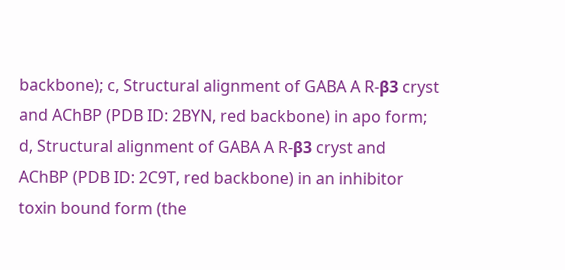backbone); c, Structural alignment of GABA A R-β3 cryst and AChBP (PDB ID: 2BYN, red backbone) in apo form; d, Structural alignment of GABA A R-β3 cryst and AChBP (PDB ID: 2C9T, red backbone) in an inhibitor toxin bound form (the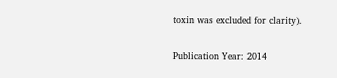toxin was excluded for clarity).

Publication Year: 2014